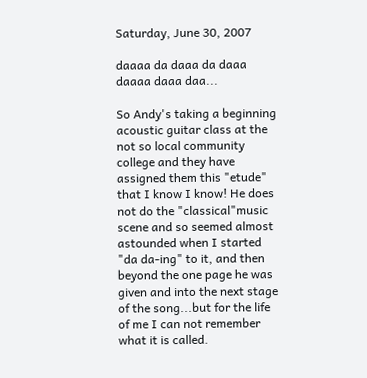Saturday, June 30, 2007

daaaa da daaa da daaa daaaa daaa daa...

So Andy's taking a beginning acoustic guitar class at the not so local community college and they have assigned them this "etude" that I know I know! He does not do the "classical"music scene and so seemed almost astounded when I started "da da-ing" to it, and then beyond the one page he was given and into the next stage of the song...but for the life of me I can not remember what it is called.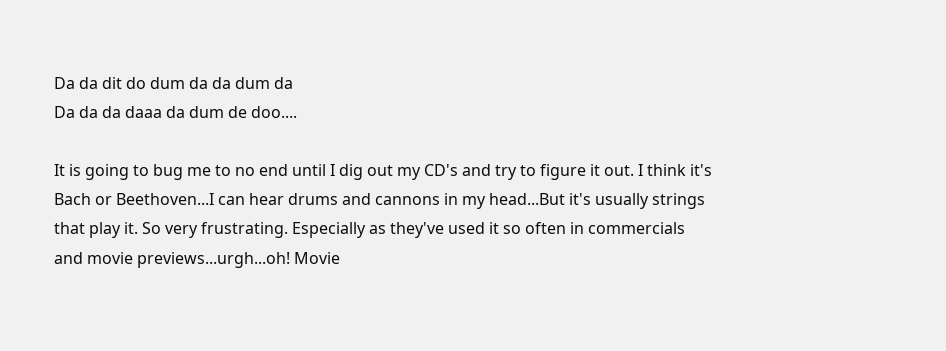Da da dit do dum da da dum da
Da da da daaa da dum de doo....

It is going to bug me to no end until I dig out my CD's and try to figure it out. I think it's Bach or Beethoven...I can hear drums and cannons in my head...But it's usually strings that play it. So very frustrating. Especially as they've used it so often in commercials and movie previews...urgh...oh! Movie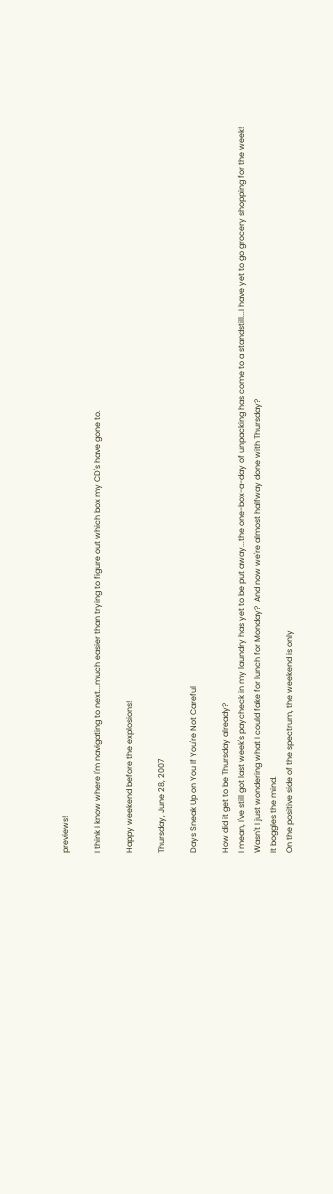previews!

I think I know where I'm navigating to next...much easier than trying to figure out which box my CD's have gone to.

Happy weekend before the explosions!

Thursday, June 28, 2007

Days Sneak Up on You If You're Not Careful

How did it get to be Thursday already?
I mean, I've still got last week's paycheck in my laundry has yet to be put away...the one-box-a-day of unpacking has come to a standstill...I have yet to go grocery shopping for the week!
Wasn't I just wondering what I could fake for lunch for Monday?  And now we're almost halfway done with Thursday?
It boggles the mind.
On the positive side of the spectrum, the weekend is only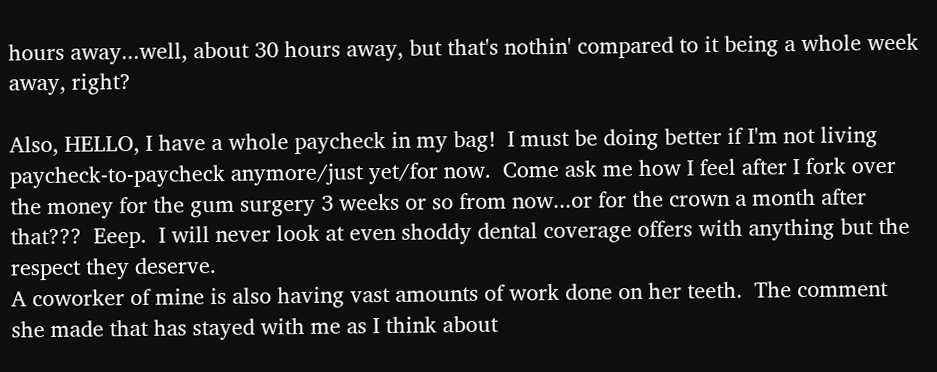hours away...well, about 30 hours away, but that's nothin' compared to it being a whole week away, right?

Also, HELLO, I have a whole paycheck in my bag!  I must be doing better if I'm not living paycheck-to-paycheck anymore/just yet/for now.  Come ask me how I feel after I fork over the money for the gum surgery 3 weeks or so from now...or for the crown a month after that???  Eeep.  I will never look at even shoddy dental coverage offers with anything but the respect they deserve.
A coworker of mine is also having vast amounts of work done on her teeth.  The comment she made that has stayed with me as I think about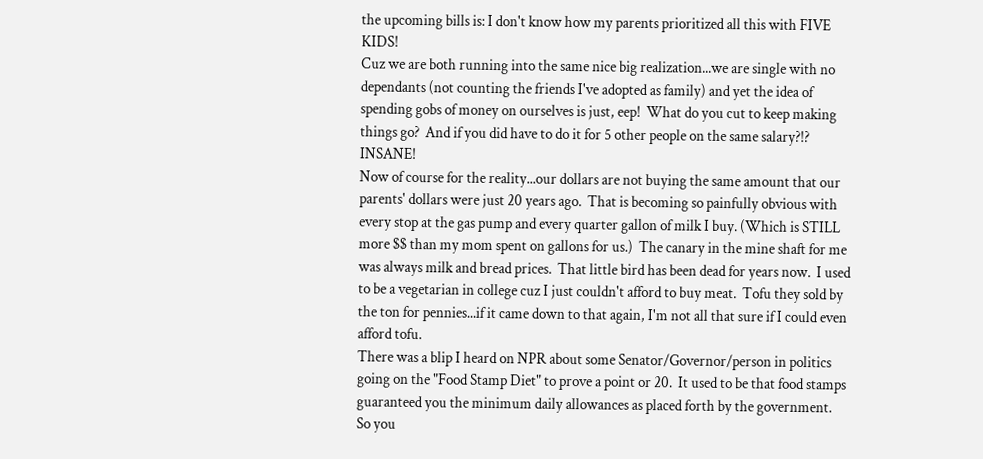the upcoming bills is: I don't know how my parents prioritized all this with FIVE KIDS!
Cuz we are both running into the same nice big realization...we are single with no dependants (not counting the friends I've adopted as family) and yet the idea of spending gobs of money on ourselves is just, eep!  What do you cut to keep making things go?  And if you did have to do it for 5 other people on the same salary?!?  INSANE!
Now of course for the reality...our dollars are not buying the same amount that our parents' dollars were just 20 years ago.  That is becoming so painfully obvious with every stop at the gas pump and every quarter gallon of milk I buy. (Which is STILL more $$ than my mom spent on gallons for us.)  The canary in the mine shaft for me was always milk and bread prices.  That little bird has been dead for years now.  I used to be a vegetarian in college cuz I just couldn't afford to buy meat.  Tofu they sold by the ton for pennies...if it came down to that again, I'm not all that sure if I could even afford tofu.
There was a blip I heard on NPR about some Senator/Governor/person in politics going on the "Food Stamp Diet" to prove a point or 20.  It used to be that food stamps guaranteed you the minimum daily allowances as placed forth by the government.  So you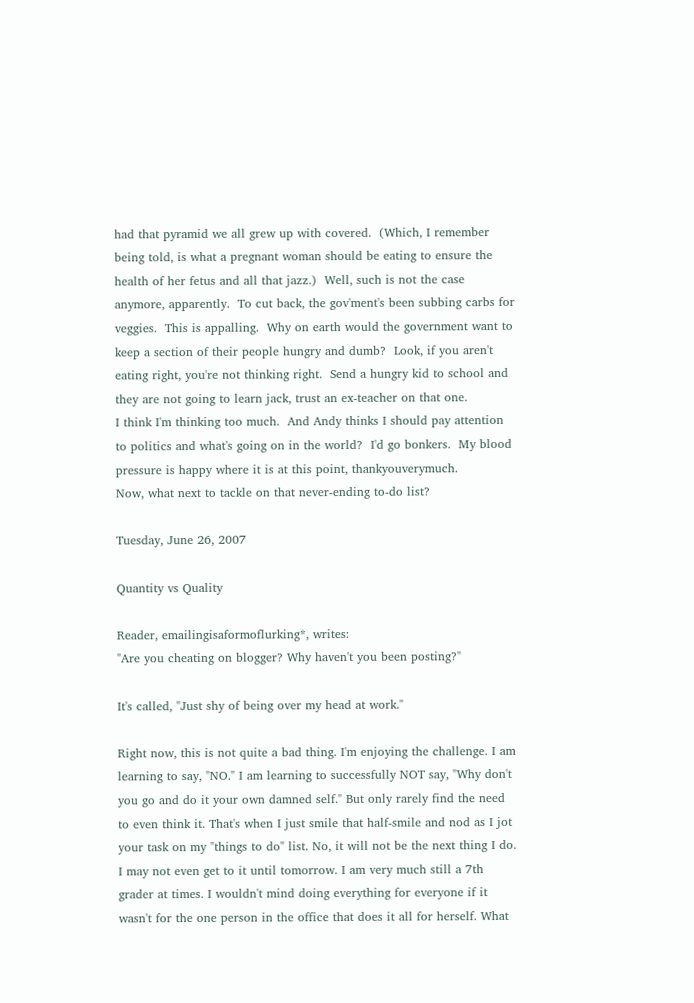had that pyramid we all grew up with covered.  (Which, I remember being told, is what a pregnant woman should be eating to ensure the health of her fetus and all that jazz.)  Well, such is not the case anymore, apparently.  To cut back, the gov'ment's been subbing carbs for veggies.  This is appalling.  Why on earth would the government want to keep a section of their people hungry and dumb?  Look, if you aren't eating right, you're not thinking right.  Send a hungry kid to school and they are not going to learn jack, trust an ex-teacher on that one.
I think I'm thinking too much.  And Andy thinks I should pay attention to politics and what's going on in the world?  I'd go bonkers.  My blood pressure is happy where it is at this point, thankyouverymuch.
Now, what next to tackle on that never-ending to-do list?

Tuesday, June 26, 2007

Quantity vs Quality

Reader, emailingisaformoflurking*, writes:
"Are you cheating on blogger? Why haven't you been posting?"

It's called, "Just shy of being over my head at work."

Right now, this is not quite a bad thing. I'm enjoying the challenge. I am learning to say, "NO." I am learning to successfully NOT say, "Why don't you go and do it your own damned self." But only rarely find the need to even think it. That's when I just smile that half-smile and nod as I jot your task on my "things to do" list. No, it will not be the next thing I do. I may not even get to it until tomorrow. I am very much still a 7th grader at times. I wouldn't mind doing everything for everyone if it wasn't for the one person in the office that does it all for herself. What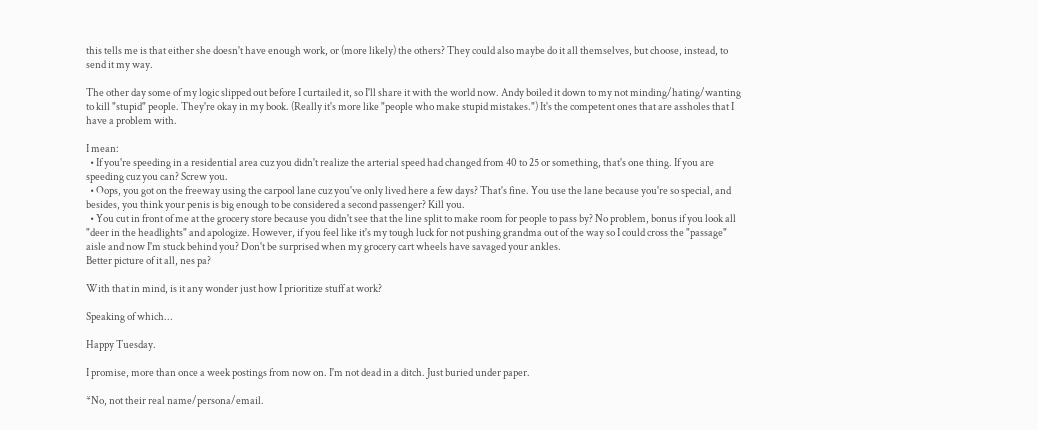this tells me is that either she doesn't have enough work, or (more likely) the others? They could also maybe do it all themselves, but choose, instead, to send it my way.

The other day some of my logic slipped out before I curtailed it, so I'll share it with the world now. Andy boiled it down to my not minding/hating/wanting to kill "stupid" people. They're okay in my book. (Really it's more like "people who make stupid mistakes.") It's the competent ones that are assholes that I have a problem with.

I mean:
  • If you're speeding in a residential area cuz you didn't realize the arterial speed had changed from 40 to 25 or something, that's one thing. If you are speeding cuz you can? Screw you.
  • Oops, you got on the freeway using the carpool lane cuz you've only lived here a few days? That's fine. You use the lane because you're so special, and besides, you think your penis is big enough to be considered a second passenger? Kill you.
  • You cut in front of me at the grocery store because you didn't see that the line split to make room for people to pass by? No problem, bonus if you look all "deer in the headlights" and apologize. However, if you feel like it's my tough luck for not pushing grandma out of the way so I could cross the "passage" aisle and now I'm stuck behind you? Don't be surprised when my grocery cart wheels have savaged your ankles.
Better picture of it all, nes pa?

With that in mind, is it any wonder just how I prioritize stuff at work?

Speaking of which...

Happy Tuesday.

I promise, more than once a week postings from now on. I'm not dead in a ditch. Just buried under paper.

*No, not their real name/persona/email.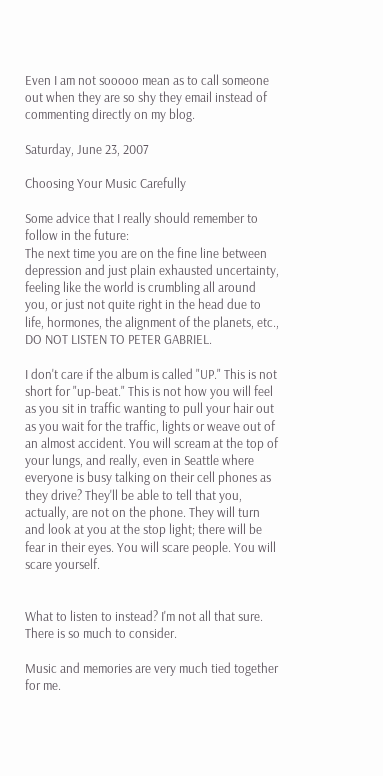Even I am not sooooo mean as to call someone out when they are so shy they email instead of commenting directly on my blog.

Saturday, June 23, 2007

Choosing Your Music Carefully

Some advice that I really should remember to follow in the future:
The next time you are on the fine line between depression and just plain exhausted uncertainty, feeling like the world is crumbling all around you, or just not quite right in the head due to life, hormones, the alignment of the planets, etc., DO NOT LISTEN TO PETER GABRIEL.

I don't care if the album is called "UP." This is not short for "up-beat." This is not how you will feel as you sit in traffic wanting to pull your hair out as you wait for the traffic, lights or weave out of an almost accident. You will scream at the top of your lungs, and really, even in Seattle where everyone is busy talking on their cell phones as they drive? They'll be able to tell that you, actually, are not on the phone. They will turn and look at you at the stop light; there will be fear in their eyes. You will scare people. You will scare yourself.


What to listen to instead? I'm not all that sure. There is so much to consider.

Music and memories are very much tied together for me.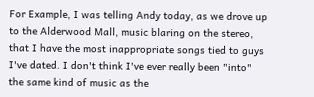For Example, I was telling Andy today, as we drove up to the Alderwood Mall, music blaring on the stereo, that I have the most inappropriate songs tied to guys I've dated. I don't think I've ever really been "into" the same kind of music as the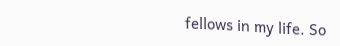fellows in my life. So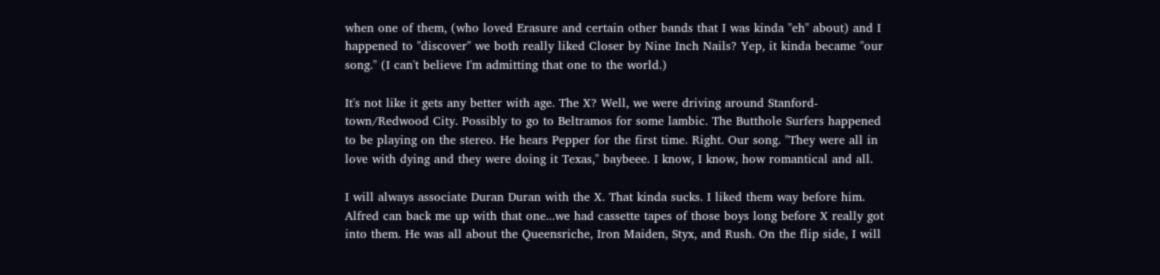when one of them, (who loved Erasure and certain other bands that I was kinda "eh" about) and I happened to "discover" we both really liked Closer by Nine Inch Nails? Yep, it kinda became "our song." (I can't believe I'm admitting that one to the world.)

It's not like it gets any better with age. The X? Well, we were driving around Stanford-town/Redwood City. Possibly to go to Beltramos for some lambic. The Butthole Surfers happened to be playing on the stereo. He hears Pepper for the first time. Right. Our song. "They were all in love with dying and they were doing it Texas," baybeee. I know, I know, how romantical and all.

I will always associate Duran Duran with the X. That kinda sucks. I liked them way before him. Alfred can back me up with that one...we had cassette tapes of those boys long before X really got into them. He was all about the Queensriche, Iron Maiden, Styx, and Rush. On the flip side, I will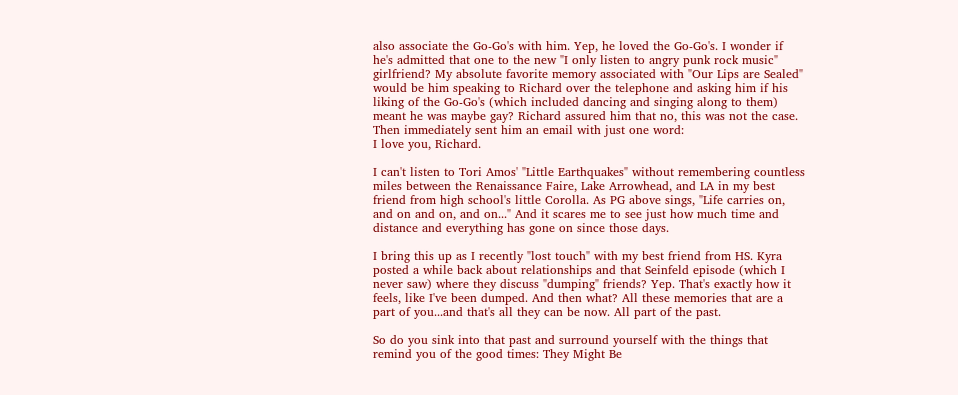also associate the Go-Go's with him. Yep, he loved the Go-Go's. I wonder if he's admitted that one to the new "I only listen to angry punk rock music" girlfriend? My absolute favorite memory associated with "Our Lips are Sealed" would be him speaking to Richard over the telephone and asking him if his liking of the Go-Go's (which included dancing and singing along to them) meant he was maybe gay? Richard assured him that no, this was not the case. Then immediately sent him an email with just one word:
I love you, Richard.

I can't listen to Tori Amos' "Little Earthquakes" without remembering countless miles between the Renaissance Faire, Lake Arrowhead, and LA in my best friend from high school's little Corolla. As PG above sings, "Life carries on, and on and on, and on..." And it scares me to see just how much time and distance and everything has gone on since those days.

I bring this up as I recently "lost touch" with my best friend from HS. Kyra posted a while back about relationships and that Seinfeld episode (which I never saw) where they discuss "dumping" friends? Yep. That's exactly how it feels, like I've been dumped. And then what? All these memories that are a part of you...and that's all they can be now. All part of the past.

So do you sink into that past and surround yourself with the things that remind you of the good times: They Might Be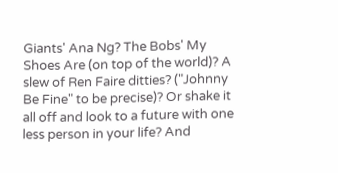Giants' Ana Ng? The Bobs' My Shoes Are (on top of the world)? A slew of Ren Faire ditties? ("Johnny Be Fine" to be precise)? Or shake it all off and look to a future with one less person in your life? And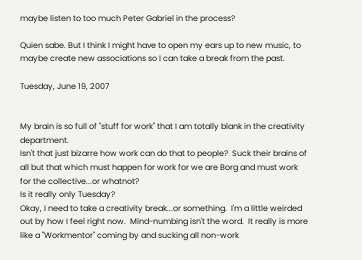maybe listen to too much Peter Gabriel in the process?

Quien sabe. But I think I might have to open my ears up to new music, to maybe create new associations so I can take a break from the past.

Tuesday, June 19, 2007


My brain is so full of "stuff for work" that I am totally blank in the creativity department.
Isn't that just bizarre how work can do that to people?  Suck their brains of all but that which must happen for work for we are Borg and must work for the collective...or whatnot?
Is it really only Tuesday?
Okay, I need to take a creativity break...or something.  I'm a little weirded out by how I feel right now.  Mind-numbing isn't the word.  It really is more like a "Workmentor" coming by and sucking all non-work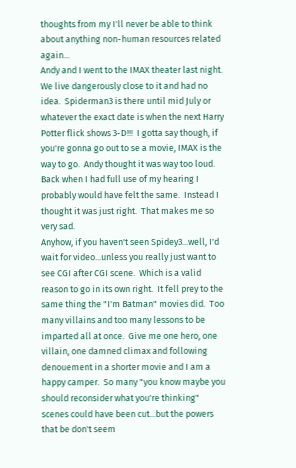thoughts from my I'll never be able to think about anything non-human resources related again...
Andy and I went to the IMAX theater last night.  We live dangerously close to it and had no idea.  Spiderman3 is there until mid July or whatever the exact date is when the next Harry Potter flick shows 3-D!!!  I gotta say though, if you're gonna go out to se a movie, IMAX is the way to go.  Andy thought it was way too loud.  Back when I had full use of my hearing I probably would have felt the same.  Instead I thought it was just right.  That makes me so very sad.
Anyhow, if you haven't seen Spidey3...well, I'd wait for video...unless you really just want to see CGI after CGI scene.  Which is a valid reason to go in its own right.  It fell prey to the same thing the "I'm Batman" movies did.  Too many villains and too many lessons to be imparted all at once.  Give me one hero, one villain, one damned climax and following denouement in a shorter movie and I am a happy camper.  So many "you know maybe you should reconsider what you're thinking" scenes could have been cut...but the powers that be don't seem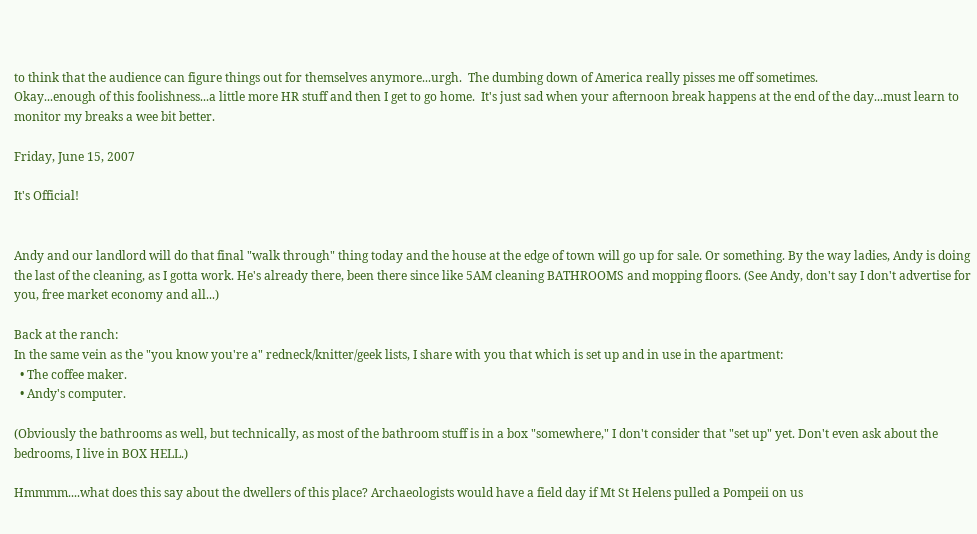to think that the audience can figure things out for themselves anymore...urgh.  The dumbing down of America really pisses me off sometimes.
Okay...enough of this foolishness...a little more HR stuff and then I get to go home.  It's just sad when your afternoon break happens at the end of the day...must learn to monitor my breaks a wee bit better.

Friday, June 15, 2007

It's Official!


Andy and our landlord will do that final "walk through" thing today and the house at the edge of town will go up for sale. Or something. By the way ladies, Andy is doing the last of the cleaning, as I gotta work. He's already there, been there since like 5AM cleaning BATHROOMS and mopping floors. (See Andy, don't say I don't advertise for you, free market economy and all...)

Back at the ranch:
In the same vein as the "you know you're a" redneck/knitter/geek lists, I share with you that which is set up and in use in the apartment:
  • The coffee maker.
  • Andy's computer.

(Obviously the bathrooms as well, but technically, as most of the bathroom stuff is in a box "somewhere," I don't consider that "set up" yet. Don't even ask about the bedrooms, I live in BOX HELL.)

Hmmmm....what does this say about the dwellers of this place? Archaeologists would have a field day if Mt St Helens pulled a Pompeii on us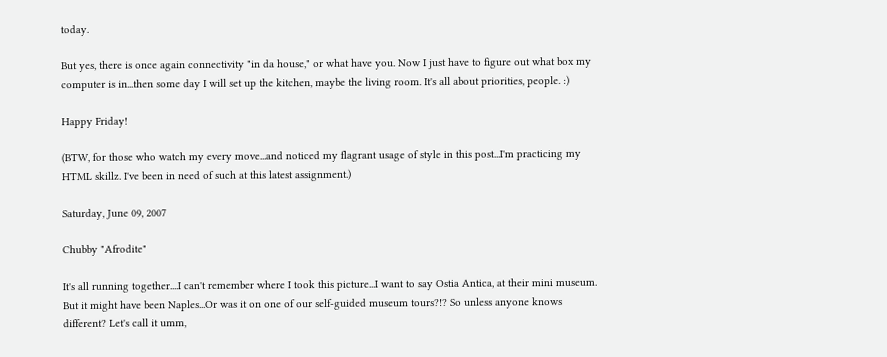today.

But yes, there is once again connectivity "in da house," or what have you. Now I just have to figure out what box my computer is in...then some day I will set up the kitchen, maybe the living room. It's all about priorities, people. :)

Happy Friday!

(BTW, for those who watch my every move...and noticed my flagrant usage of style in this post...I'm practicing my HTML skillz. I've been in need of such at this latest assignment.)

Saturday, June 09, 2007

Chubby "Afrodite"

It's all running together....I can't remember where I took this picture...I want to say Ostia Antica, at their mini museum. But it might have been Naples...Or was it on one of our self-guided museum tours?!? So unless anyone knows different? Let's call it umm,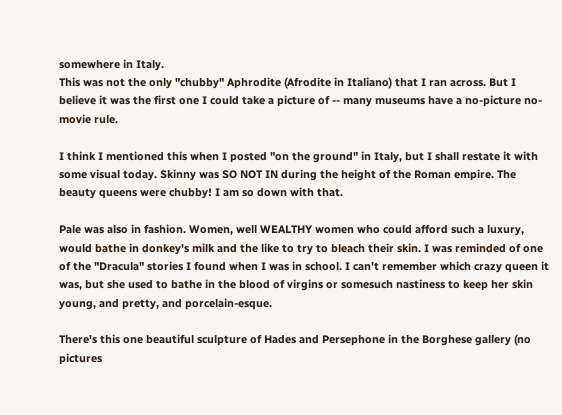somewhere in Italy.
This was not the only "chubby" Aphrodite (Afrodite in Italiano) that I ran across. But I believe it was the first one I could take a picture of -- many museums have a no-picture no-movie rule.

I think I mentioned this when I posted "on the ground" in Italy, but I shall restate it with some visual today. Skinny was SO NOT IN during the height of the Roman empire. The beauty queens were chubby! I am so down with that.

Pale was also in fashion. Women, well WEALTHY women who could afford such a luxury, would bathe in donkey's milk and the like to try to bleach their skin. I was reminded of one of the "Dracula" stories I found when I was in school. I can't remember which crazy queen it was, but she used to bathe in the blood of virgins or somesuch nastiness to keep her skin young, and pretty, and porcelain-esque.

There's this one beautiful sculpture of Hades and Persephone in the Borghese gallery (no pictures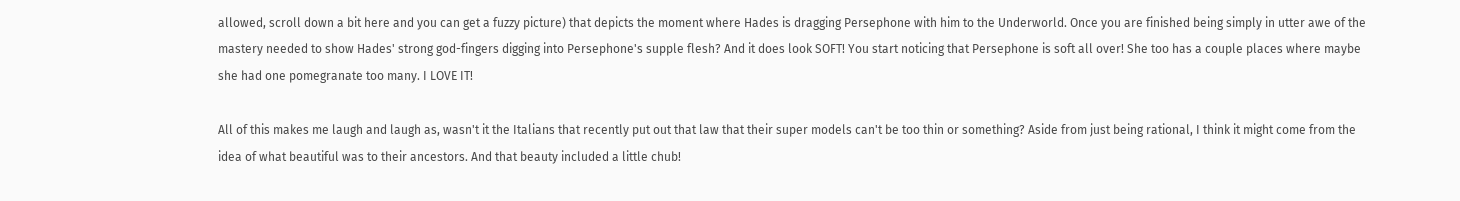allowed, scroll down a bit here and you can get a fuzzy picture) that depicts the moment where Hades is dragging Persephone with him to the Underworld. Once you are finished being simply in utter awe of the mastery needed to show Hades' strong god-fingers digging into Persephone's supple flesh? And it does look SOFT! You start noticing that Persephone is soft all over! She too has a couple places where maybe she had one pomegranate too many. I LOVE IT!

All of this makes me laugh and laugh as, wasn't it the Italians that recently put out that law that their super models can't be too thin or something? Aside from just being rational, I think it might come from the idea of what beautiful was to their ancestors. And that beauty included a little chub!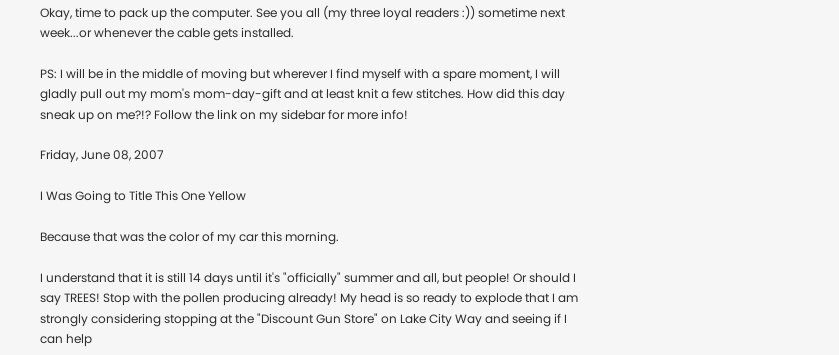Okay, time to pack up the computer. See you all (my three loyal readers :)) sometime next week...or whenever the cable gets installed.

PS: I will be in the middle of moving but wherever I find myself with a spare moment, I will gladly pull out my mom's mom-day-gift and at least knit a few stitches. How did this day sneak up on me?!? Follow the link on my sidebar for more info!

Friday, June 08, 2007

I Was Going to Title This One Yellow

Because that was the color of my car this morning.

I understand that it is still 14 days until it's "officially" summer and all, but people! Or should I say TREES! Stop with the pollen producing already! My head is so ready to explode that I am strongly considering stopping at the "Discount Gun Store" on Lake City Way and seeing if I can help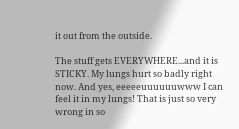it out from the outside.

The stuff gets EVERYWHERE...and it is STICKY. My lungs hurt so badly right now. And yes, eeeeeuuuuuuwww I can feel it in my lungs! That is just so very wrong in so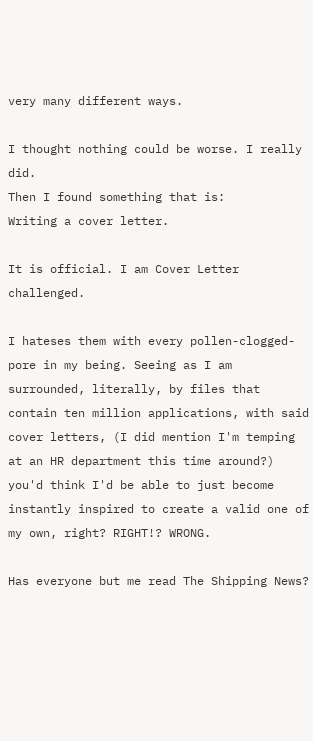very many different ways.

I thought nothing could be worse. I really did.
Then I found something that is:
Writing a cover letter.

It is official. I am Cover Letter challenged.

I hateses them with every pollen-clogged-pore in my being. Seeing as I am surrounded, literally, by files that contain ten million applications, with said cover letters, (I did mention I'm temping at an HR department this time around?) you'd think I'd be able to just become instantly inspired to create a valid one of my own, right? RIGHT!? WRONG.

Has everyone but me read The Shipping News?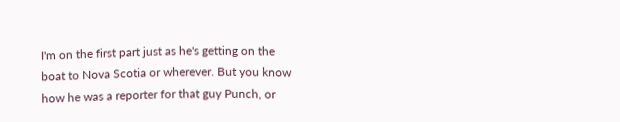I'm on the first part just as he's getting on the boat to Nova Scotia or wherever. But you know how he was a reporter for that guy Punch, or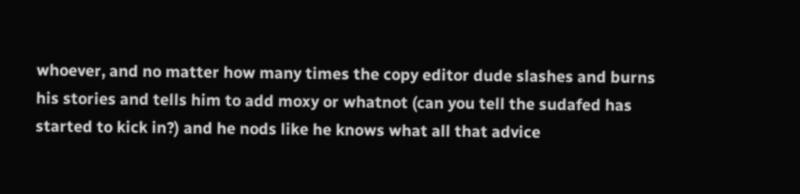whoever, and no matter how many times the copy editor dude slashes and burns his stories and tells him to add moxy or whatnot (can you tell the sudafed has started to kick in?) and he nods like he knows what all that advice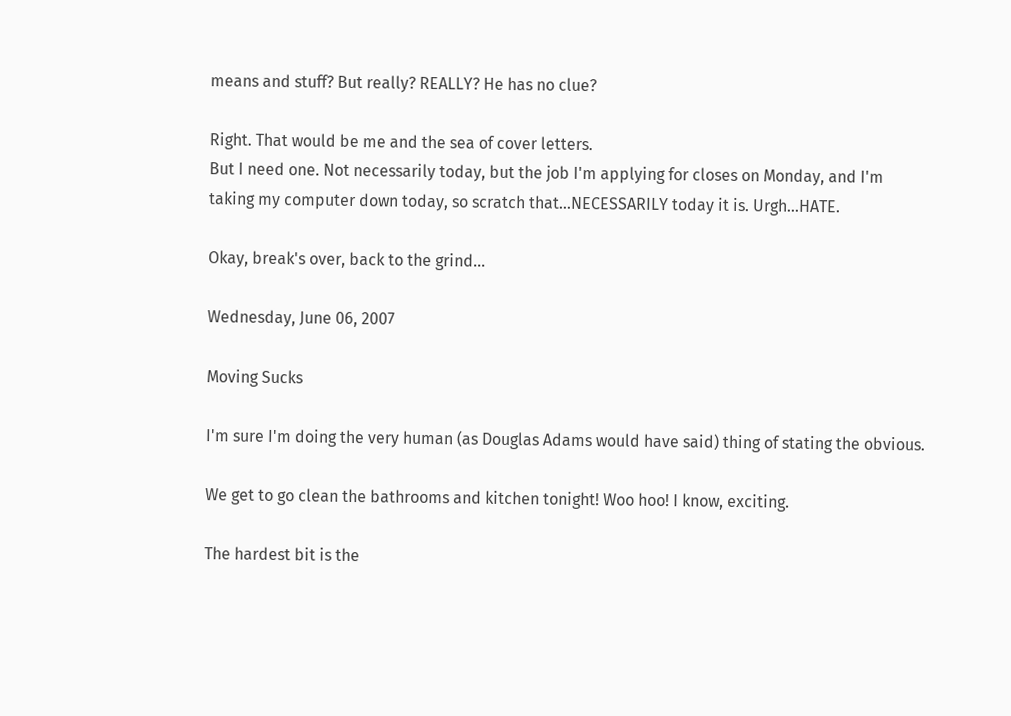means and stuff? But really? REALLY? He has no clue?

Right. That would be me and the sea of cover letters.
But I need one. Not necessarily today, but the job I'm applying for closes on Monday, and I'm taking my computer down today, so scratch that...NECESSARILY today it is. Urgh...HATE.

Okay, break's over, back to the grind...

Wednesday, June 06, 2007

Moving Sucks

I'm sure I'm doing the very human (as Douglas Adams would have said) thing of stating the obvious.

We get to go clean the bathrooms and kitchen tonight! Woo hoo! I know, exciting.

The hardest bit is the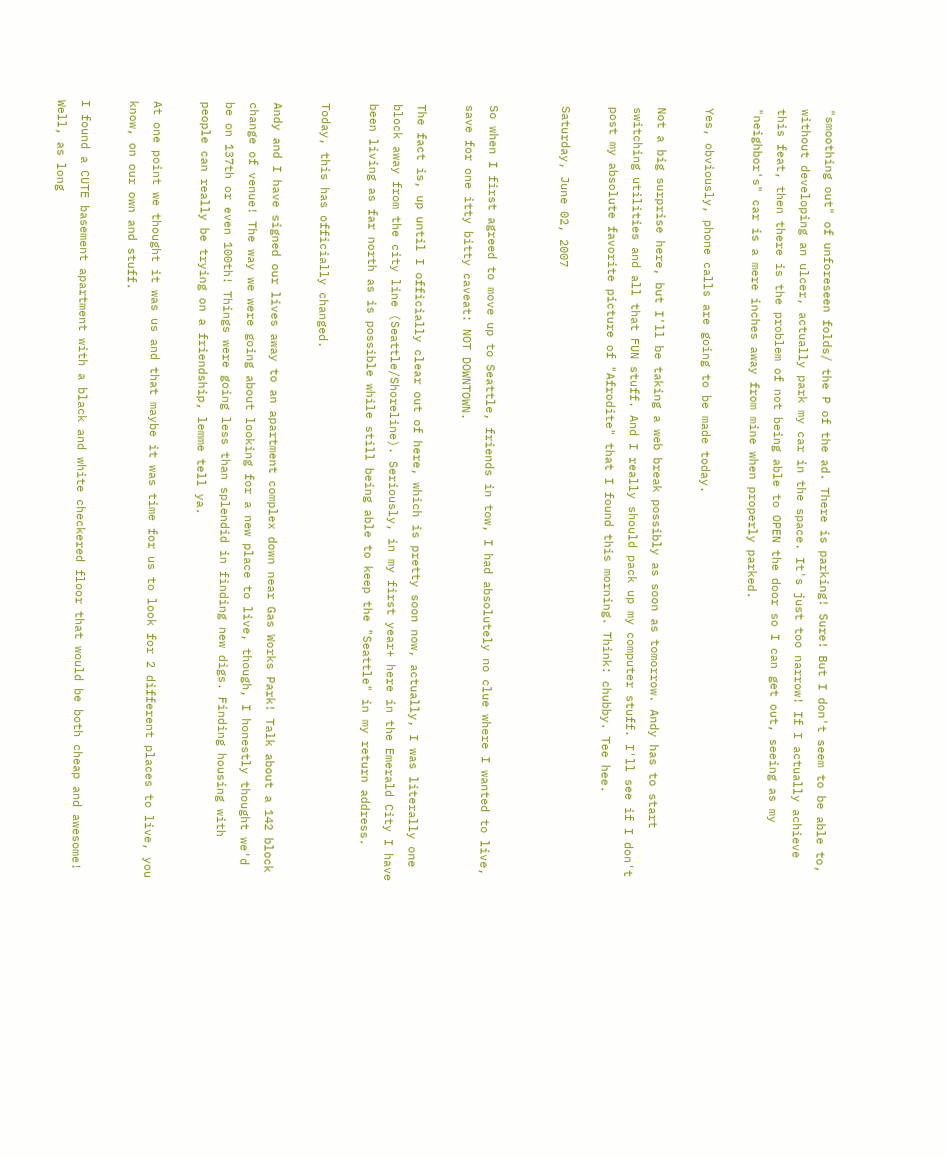"smoothing out" of unforeseen folds/ the P of the ad. There is parking! Sure! But I don't seem to be able to, without developing an ulcer, actually park my car in the space. It's just too narrow! If I actually achieve this feat, then there is the problem of not being able to OPEN the door so I can get out, seeing as my "neighbor's" car is a mere inches away from mine when properly parked.

Yes, obviously, phone calls are going to be made today.

Not a big surprise here, but I'll be taking a web break possibly as soon as tomorrow. Andy has to start switching utilities and all that FUN stuff. And I really should pack up my computer stuff. I'll see if I don't post my absolute favorite picture of "Afrodite" that I found this morning. Think: chubby. Tee hee.

Saturday, June 02, 2007


So when I first agreed to move up to Seattle, friends in tow, I had absolutely no clue where I wanted to live, save for one itty bitty caveat: NOT DOWNTOWN.

The fact is, up until I officially clear out of here, which is pretty soon now, actually, I was literally one block away from the city line (Seattle/Shoreline). Seriously, in my first year+ here in the Emerald City I have been living as far north as is possible while still being able to keep the "Seattle" in my return address.

Today, this has officially changed.

Andy and I have signed our lives away to an apartment complex down near Gas Works Park! Talk about a 142 block change of venue! The way we were going about looking for a new place to live, though, I honestly thought we'd be on 137th or even 100th! Things were going less than splendid in finding new digs. Finding housing with people can really be trying on a friendship, lemme tell ya.

At one point we thought it was us and that maybe it was time for us to look for 2 different places to live, you know, on our own and stuff.

I found a CUTE basement apartment with a black and white checkered floor that would be both cheap and awesome! Well, as long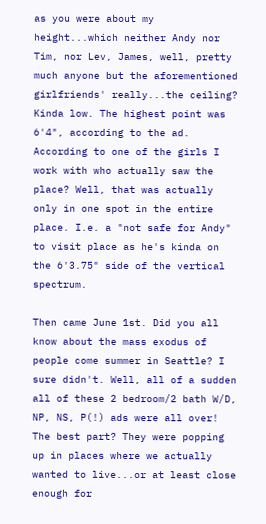as you were about my height...which neither Andy nor Tim, nor Lev, James, well, pretty much anyone but the aforementioned girlfriends' really...the ceiling? Kinda low. The highest point was 6'4", according to the ad. According to one of the girls I work with who actually saw the place? Well, that was actually only in one spot in the entire place. I.e. a "not safe for Andy" to visit place as he's kinda on the 6'3.75" side of the vertical spectrum.

Then came June 1st. Did you all know about the mass exodus of people come summer in Seattle? I sure didn't. Well, all of a sudden all of these 2 bedroom/2 bath W/D, NP, NS, P(!) ads were all over! The best part? They were popping up in places where we actually wanted to live...or at least close enough for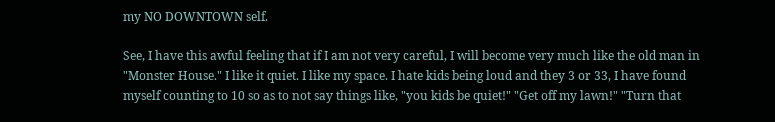my NO DOWNTOWN self.

See, I have this awful feeling that if I am not very careful, I will become very much like the old man in "Monster House." I like it quiet. I like my space. I hate kids being loud and they 3 or 33, I have found myself counting to 10 so as to not say things like, "you kids be quiet!" "Get off my lawn!" "Turn that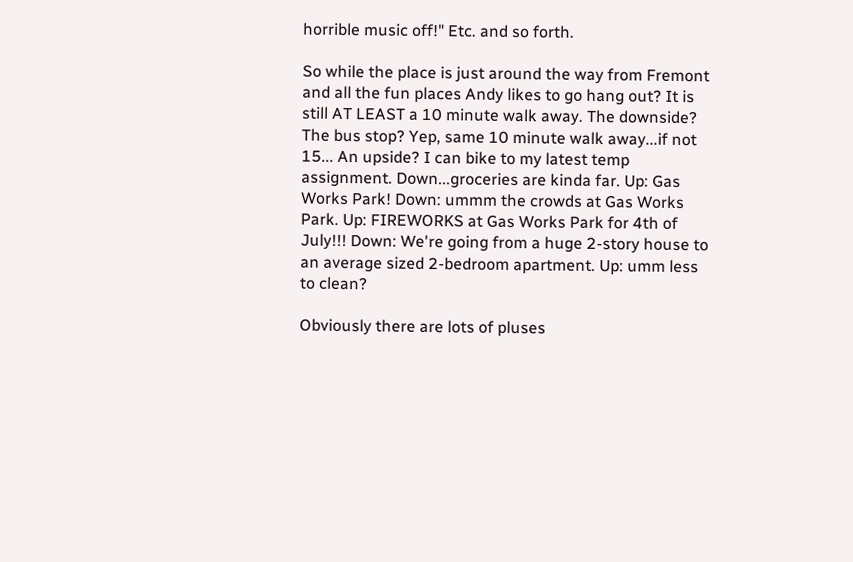horrible music off!" Etc. and so forth.

So while the place is just around the way from Fremont and all the fun places Andy likes to go hang out? It is still AT LEAST a 10 minute walk away. The downside? The bus stop? Yep, same 10 minute walk away...if not 15... An upside? I can bike to my latest temp assignment. Down...groceries are kinda far. Up: Gas Works Park! Down: ummm the crowds at Gas Works Park. Up: FIREWORKS at Gas Works Park for 4th of July!!! Down: We're going from a huge 2-story house to an average sized 2-bedroom apartment. Up: umm less to clean?

Obviously there are lots of pluses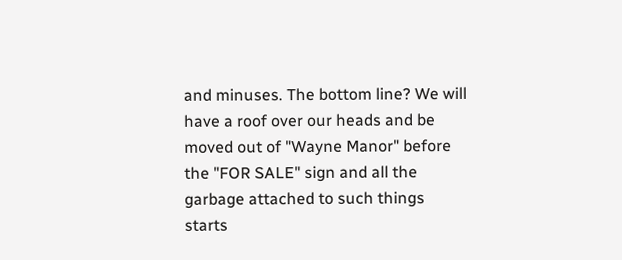and minuses. The bottom line? We will have a roof over our heads and be moved out of "Wayne Manor" before the "FOR SALE" sign and all the garbage attached to such things starts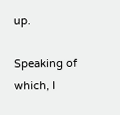up.

Speaking of which, I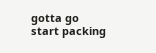gotta go start packing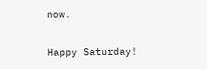now.

Happy Saturday!